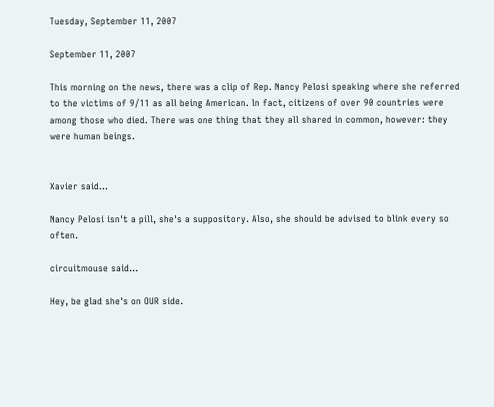Tuesday, September 11, 2007

September 11, 2007

This morning on the news, there was a clip of Rep. Nancy Pelosi speaking where she referred to the victims of 9/11 as all being American. ln fact, citizens of over 90 countries were among those who died. There was one thing that they all shared in common, however: they were human beings.


Xavier said...

Nancy Pelosi isn't a pill, she's a suppository. Also, she should be advised to blink every so often.

circuitmouse said...

Hey, be glad she's on OUR side.